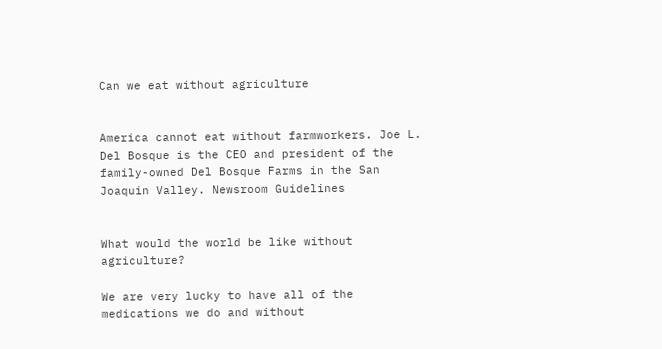Can we eat without agriculture


America cannot eat without farmworkers. Joe L. Del Bosque is the CEO and president of the family-owned Del Bosque Farms in the San Joaquin Valley. Newsroom Guidelines


What would the world be like without agriculture?

We are very lucky to have all of the medications we do and without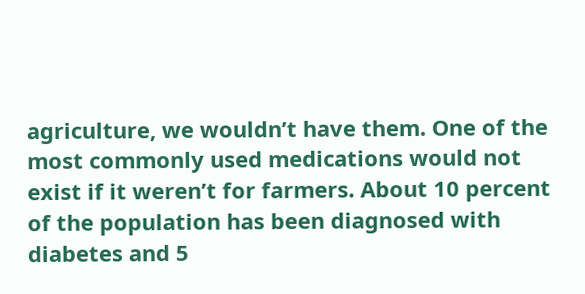agriculture, we wouldn’t have them. One of the most commonly used medications would not exist if it weren’t for farmers. About 10 percent of the population has been diagnosed with diabetes and 5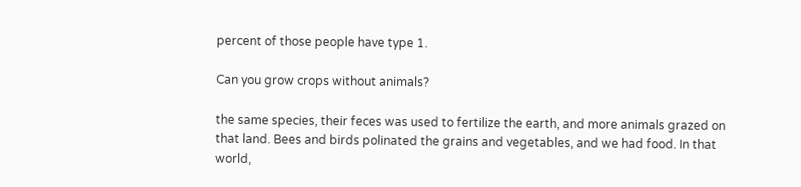percent of those people have type 1.

Can you grow crops without animals?

the same species, their feces was used to fertilize the earth, and more animals grazed on that land. Bees and birds polinated the grains and vegetables, and we had food. In that world,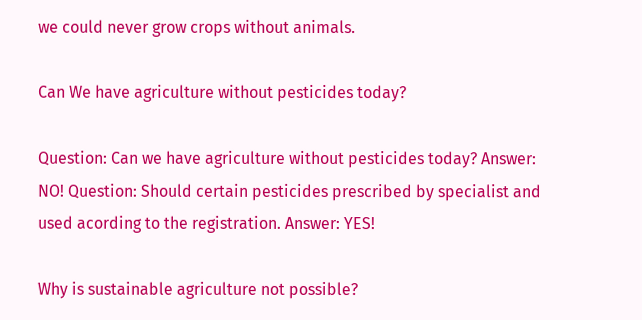we could never grow crops without animals.

Can We have agriculture without pesticides today?

Question: Can we have agriculture without pesticides today? Answer: NO! Question: Should certain pesticides prescribed by specialist and used acording to the registration. Answer: YES!

Why is sustainable agriculture not possible?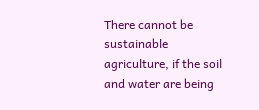There cannot be sustainable agriculture, if the soil and water are being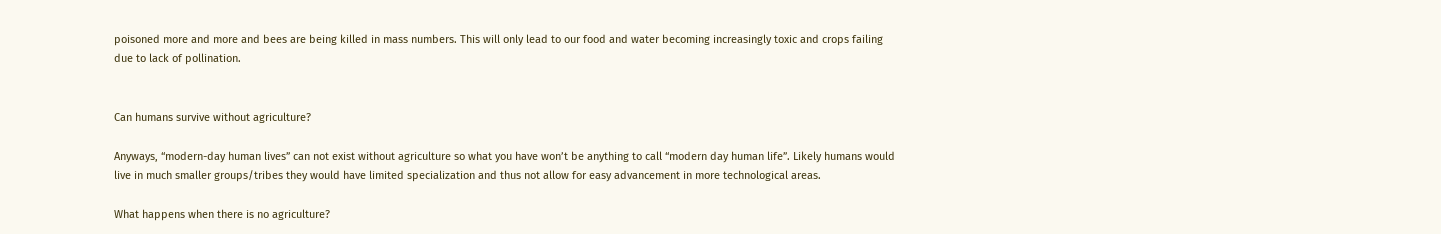poisoned more and more and bees are being killed in mass numbers. This will only lead to our food and water becoming increasingly toxic and crops failing due to lack of pollination.


Can humans survive without agriculture?

Anyways, “modern-day human lives” can not exist without agriculture so what you have won’t be anything to call “modern day human life”. Likely humans would live in much smaller groups/tribes they would have limited specialization and thus not allow for easy advancement in more technological areas.

What happens when there is no agriculture?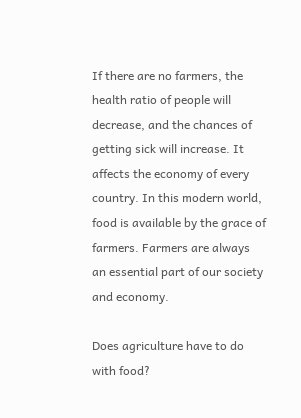If there are no farmers, the health ratio of people will decrease, and the chances of getting sick will increase. It affects the economy of every country. In this modern world, food is available by the grace of farmers. Farmers are always an essential part of our society and economy.

Does agriculture have to do with food?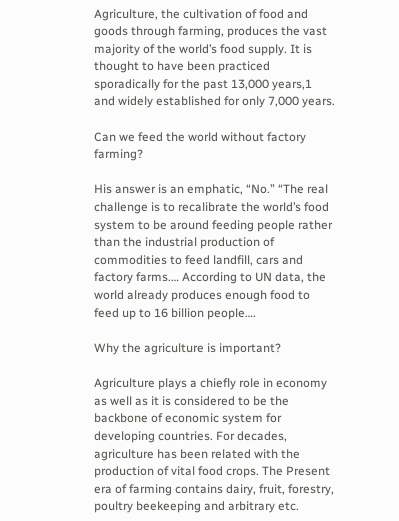Agriculture, the cultivation of food and goods through farming, produces the vast majority of the world’s food supply. It is thought to have been practiced sporadically for the past 13,000 years,1 and widely established for only 7,000 years.

Can we feed the world without factory farming?

His answer is an emphatic, “No.” “The real challenge is to recalibrate the world’s food system to be around feeding people rather than the industrial production of commodities to feed landfill, cars and factory farms.… According to UN data, the world already produces enough food to feed up to 16 billion people….

Why the agriculture is important?

Agriculture plays a chiefly role in economy as well as it is considered to be the backbone of economic system for developing countries. For decades, agriculture has been related with the production of vital food crops. The Present era of farming contains dairy, fruit, forestry, poultry beekeeping and arbitrary etc.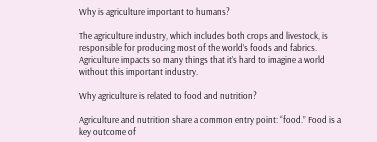Why is agriculture important to humans?

The agriculture industry, which includes both crops and livestock, is responsible for producing most of the world’s foods and fabrics. Agriculture impacts so many things that it’s hard to imagine a world without this important industry.

Why agriculture is related to food and nutrition?

Agriculture and nutrition share a common entry point: “food.” Food is a key outcome of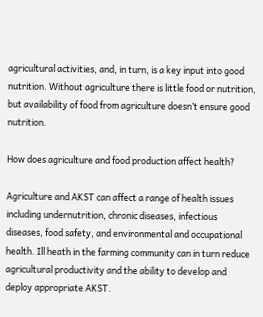agricultural activities, and, in turn, is a key input into good nutrition. Without agriculture there is little food or nutrition, but availability of food from agriculture doesn’t ensure good nutrition.

How does agriculture and food production affect health?

Agriculture and AKST can affect a range of health issues including undernutrition, chronic diseases, infectious diseases, food safety, and environmental and occupational health. Ill heath in the farming community can in turn reduce agricultural productivity and the ability to develop and deploy appropriate AKST.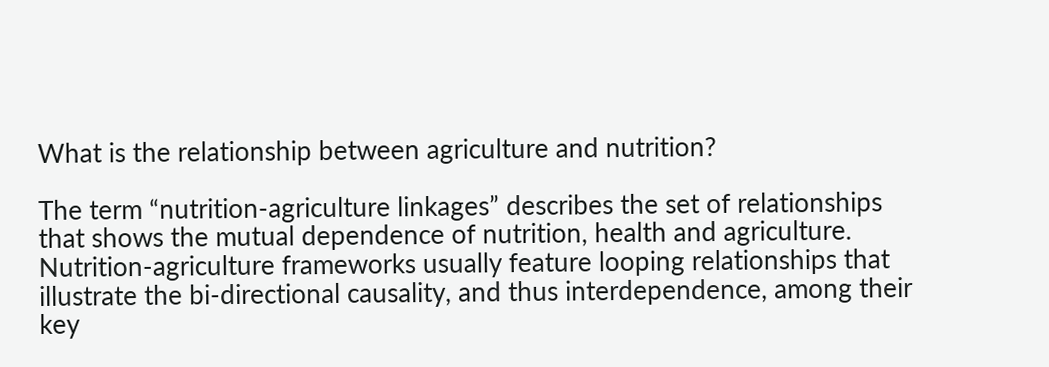What is the relationship between agriculture and nutrition?

The term “nutrition-agriculture linkages” describes the set of relationships that shows the mutual dependence of nutrition, health and agriculture. Nutrition-agriculture frameworks usually feature looping relationships that illustrate the bi-directional causality, and thus interdependence, among their key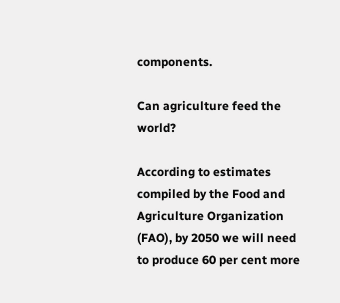components.

Can agriculture feed the world?

According to estimates compiled by the Food and Agriculture Organization (FAO), by 2050 we will need to produce 60 per cent more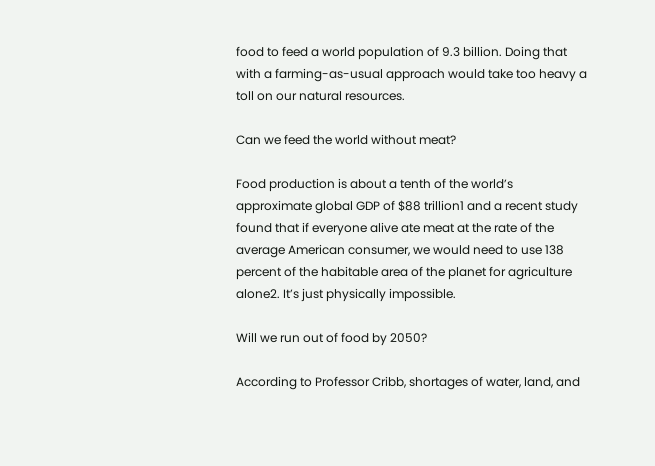food to feed a world population of 9.3 billion. Doing that with a farming-as-usual approach would take too heavy a toll on our natural resources.

Can we feed the world without meat?

Food production is about a tenth of the world’s approximate global GDP of $88 trillion1 and a recent study found that if everyone alive ate meat at the rate of the average American consumer, we would need to use 138 percent of the habitable area of the planet for agriculture alone2. It’s just physically impossible.

Will we run out of food by 2050?

According to Professor Cribb, shortages of water, land, and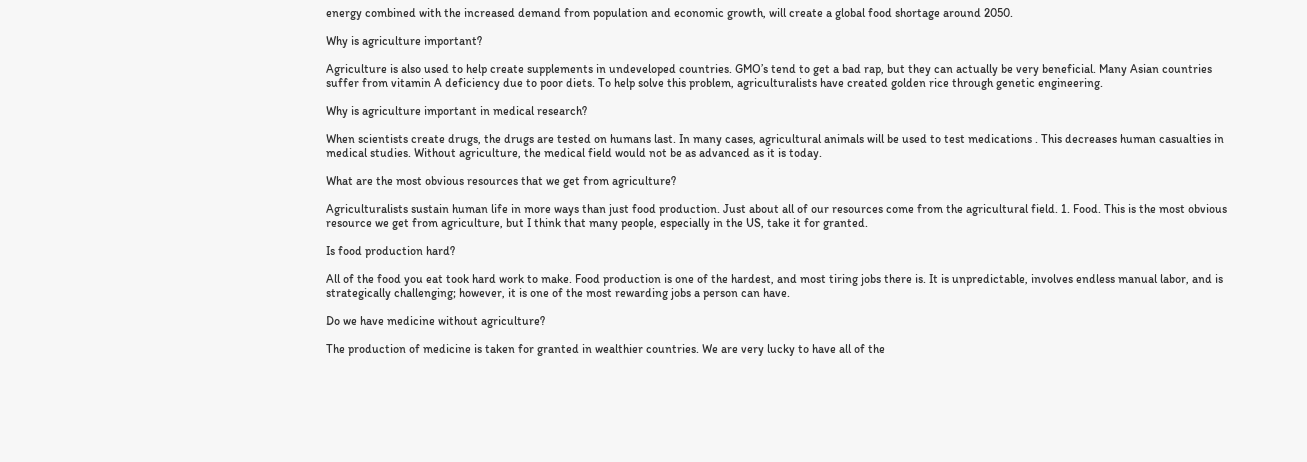energy combined with the increased demand from population and economic growth, will create a global food shortage around 2050.

Why is agriculture important?

Agriculture is also used to help create supplements in undeveloped countries. GMO’s tend to get a bad rap, but they can actually be very beneficial. Many Asian countries suffer from vitamin A deficiency due to poor diets. To help solve this problem, agriculturalists have created golden rice through genetic engineering.

Why is agriculture important in medical research?

When scientists create drugs, the drugs are tested on humans last. In many cases, agricultural animals will be used to test medications . This decreases human casualties in medical studies. Without agriculture, the medical field would not be as advanced as it is today.

What are the most obvious resources that we get from agriculture?

Agriculturalists sustain human life in more ways than just food production. Just about all of our resources come from the agricultural field. 1. Food. This is the most obvious resource we get from agriculture, but I think that many people, especially in the US, take it for granted.

Is food production hard?

All of the food you eat took hard work to make. Food production is one of the hardest, and most tiring jobs there is. It is unpredictable, involves endless manual labor, and is strategically challenging; however, it is one of the most rewarding jobs a person can have.

Do we have medicine without agriculture?

The production of medicine is taken for granted in wealthier countries. We are very lucky to have all of the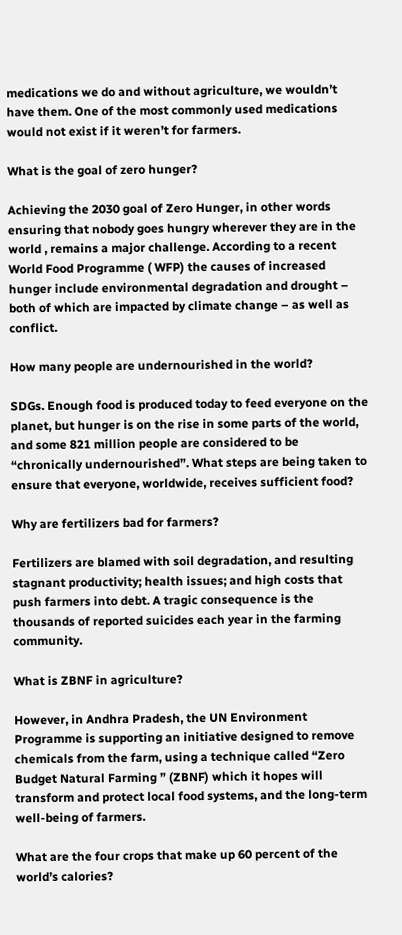medications we do and without agriculture, we wouldn’t have them. One of the most commonly used medications would not exist if it weren’t for farmers.

What is the goal of zero hunger?

Achieving the 2030 goal of Zero Hunger, in other words ensuring that nobody goes hungry wherever they are in the world , remains a major challenge. According to a recent World Food Programme ( WFP) the causes of increased hunger include environmental degradation and drought – both of which are impacted by climate change – as well as conflict.

How many people are undernourished in the world?

SDGs. Enough food is produced today to feed everyone on the planet, but hunger is on the rise in some parts of the world, and some 821 million people are considered to be “chronically undernourished”. What steps are being taken to ensure that everyone, worldwide, receives sufficient food?

Why are fertilizers bad for farmers?

Fertilizers are blamed with soil degradation, and resulting stagnant productivity; health issues; and high costs that push farmers into debt. A tragic consequence is the thousands of reported suicides each year in the farming community.

What is ZBNF in agriculture?

However, in Andhra Pradesh, the UN Environment Programme is supporting an initiative designed to remove chemicals from the farm, using a technique called “Zero Budget Natural Farming ” (ZBNF) which it hopes will transform and protect local food systems, and the long-term well-being of farmers.

What are the four crops that make up 60 percent of the world’s calories?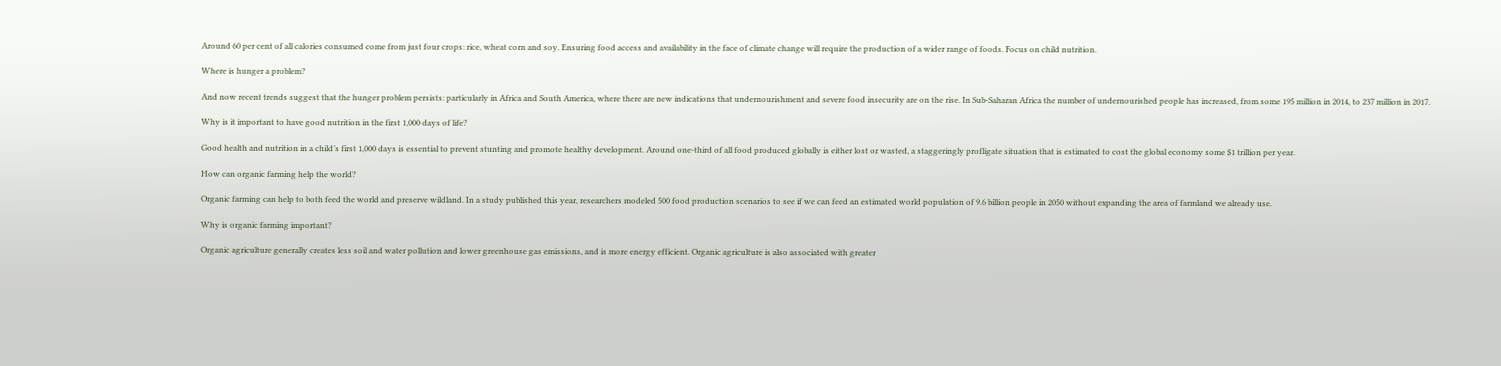Around 60 per cent of all calories consumed come from just four crops: rice, wheat corn and soy. Ensuring food access and availability in the face of climate change will require the production of a wider range of foods. Focus on child nutrition.

Where is hunger a problem?

And now recent trends suggest that the hunger problem persists: particularly in Africa and South America, where there are new indications that undernourishment and severe food insecurity are on the rise. In Sub-Saharan Africa the number of undernourished people has increased, from some 195 million in 2014, to 237 million in 2017.

Why is it important to have good nutrition in the first 1,000 days of life?

Good health and nutrition in a child’s first 1,000 days is essential to prevent stunting and promote healthy development. Around one-third of all food produced globally is either lost or wasted, a staggeringly profligate situation that is estimated to cost the global economy some $1 trillion per year.

How can organic farming help the world?

Organic farming can help to both feed the world and preserve wildland. In a study published this year, researchers modeled 500 food production scenarios to see if we can feed an estimated world population of 9.6 billion people in 2050 without expanding the area of farmland we already use.

Why is organic farming important?

Organic agriculture generally creates less soil and water pollution and lower greenhouse gas emissions, and is more energy efficient. Organic agriculture is also associated with greater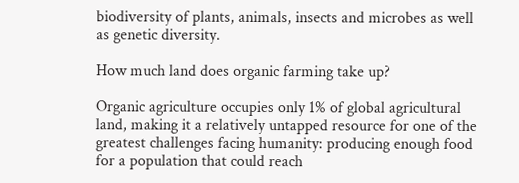biodiversity of plants, animals, insects and microbes as well as genetic diversity.

How much land does organic farming take up?

Organic agriculture occupies only 1% of global agricultural land, making it a relatively untapped resource for one of the greatest challenges facing humanity: producing enough food for a population that could reach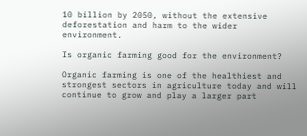10 billion by 2050, without the extensive deforestation and harm to the wider environment.

Is organic farming good for the environment?

Organic farming is one of the healthiest and strongest sectors in agriculture today and will continue to grow and play a larger part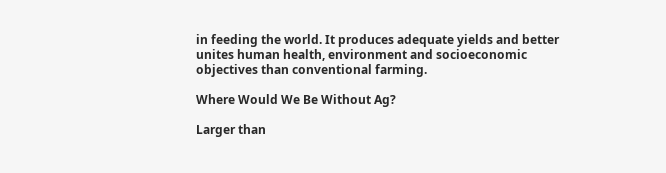in feeding the world. It produces adequate yields and better unites human health, environment and socioeconomic objectives than conventional farming.

Where Would We Be Without Ag?

Larger than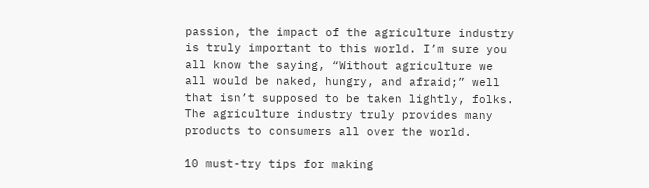passion, the impact of the agriculture industry is truly important to this world. I’m sure you all know the saying, “Without agriculture we all would be naked, hungry, and afraid;” well that isn’t supposed to be taken lightly, folks. The agriculture industry truly provides many products to consumers all over the world.

10 must-try tips for making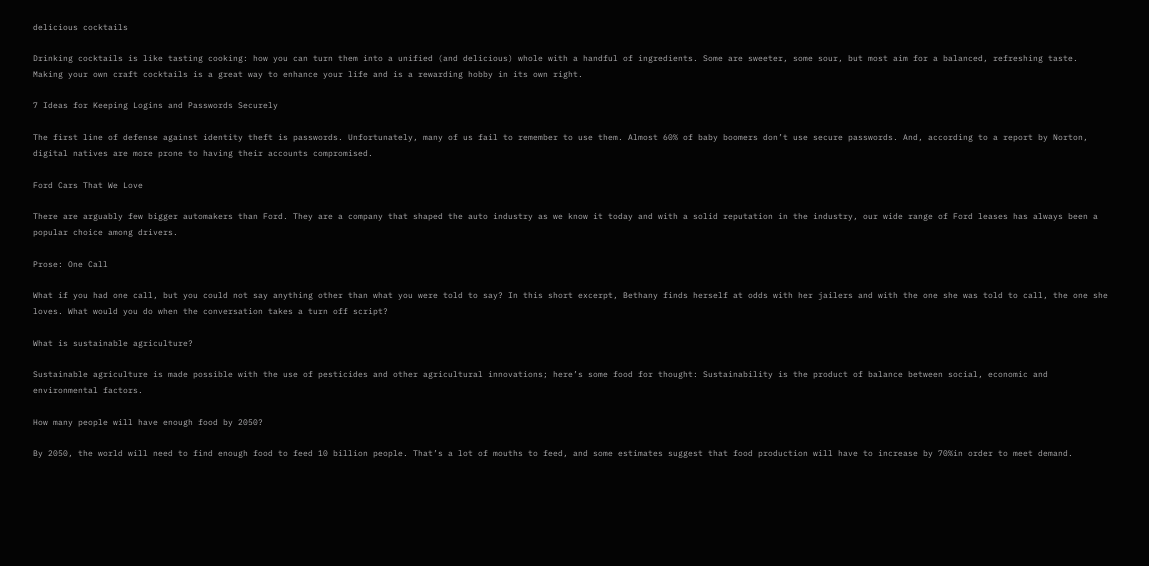delicious cocktails

Drinking cocktails is like tasting cooking: how you can turn them into a unified (and delicious) whole with a handful of ingredients. Some are sweeter, some sour, but most aim for a balanced, refreshing taste. Making your own craft cocktails is a great way to enhance your life and is a rewarding hobby in its own right.

7 Ideas for Keeping Logins and Passwords Securely

The first line of defense against identity theft is passwords. Unfortunately, many of us fail to remember to use them. Almost 60% of baby boomers don’t use secure passwords. And, according to a report by Norton, digital natives are more prone to having their accounts compromised.

Ford Cars That We Love

There are arguably few bigger automakers than Ford. They are a company that shaped the auto industry as we know it today and with a solid reputation in the industry, our wide range of Ford leases has always been a popular choice among drivers.

Prose: One Call

What if you had one call, but you could not say anything other than what you were told to say? In this short excerpt, Bethany finds herself at odds with her jailers and with the one she was told to call, the one she loves. What would you do when the conversation takes a turn off script?

What is sustainable agriculture?

Sustainable agriculture is made possible with the use of pesticides and other agricultural innovations; here’s some food for thought: Sustainability is the product of balance between social, economic and environmental factors.

How many people will have enough food by 2050?

By 2050, the world will need to find enough food to feed 10 billion people. That’s a lot of mouths to feed, and some estimates suggest that food production will have to increase by 70%in order to meet demand.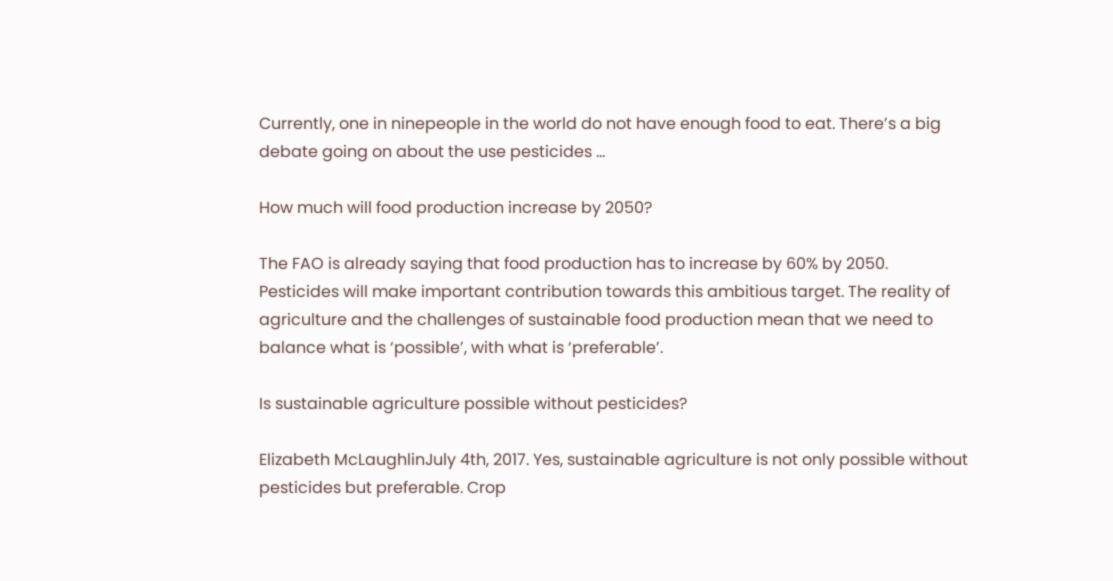Currently, one in ninepeople in the world do not have enough food to eat. There’s a big debate going on about the use pesticides …

How much will food production increase by 2050?

The FAO is already saying that food production has to increase by 60% by 2050. Pesticides will make important contribution towards this ambitious target. The reality of agriculture and the challenges of sustainable food production mean that we need to balance what is ‘possible’, with what is ‘preferable’.

Is sustainable agriculture possible without pesticides?

Elizabeth McLaughlinJuly 4th, 2017. Yes, sustainable agriculture is not only possible without pesticides but preferable. Crop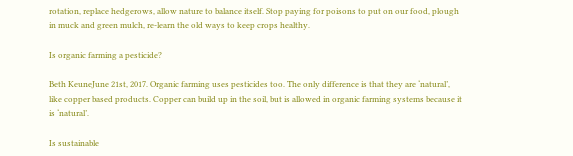rotation, replace hedgerows, allow nature to balance itself. Stop paying for poisons to put on our food, plough in muck and green mulch, re-learn the old ways to keep crops healthy.

Is organic farming a pesticide?

Beth KeuneJune 21st, 2017. Organic farming uses pesticides too. The only difference is that they are ‘natural’, like copper based products. Copper can build up in the soil, but is allowed in organic farming systems because it is ‘natural’.

Is sustainable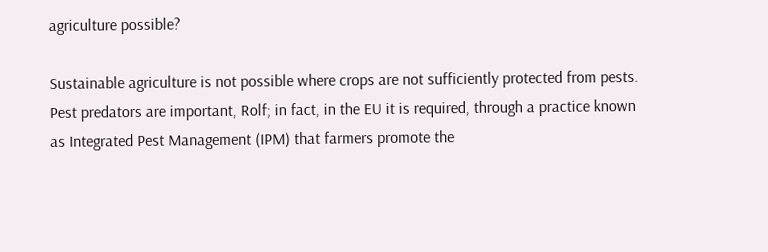agriculture possible?

Sustainable agriculture is not possible where crops are not sufficiently protected from pests. Pest predators are important, Rolf; in fact, in the EU it is required, through a practice known as Integrated Pest Management (IPM) that farmers promote the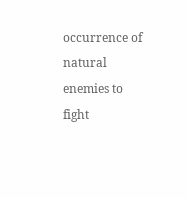occurrence of natural enemies to fight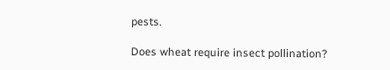pests.

Does wheat require insect pollination?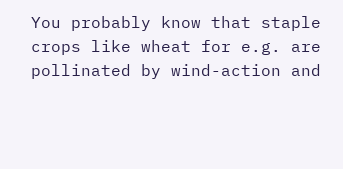You probably know that staple crops like wheat for e.g. are pollinated by wind-action and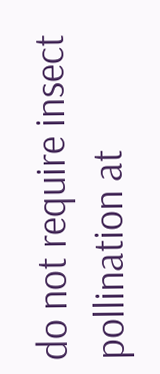do not require insect pollination at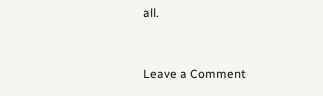all.


Leave a Comment